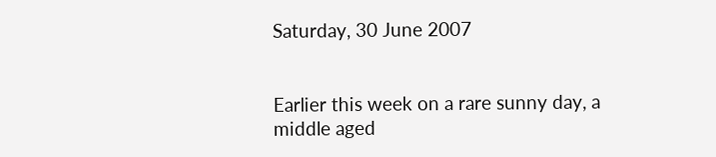Saturday, 30 June 2007


Earlier this week on a rare sunny day, a middle aged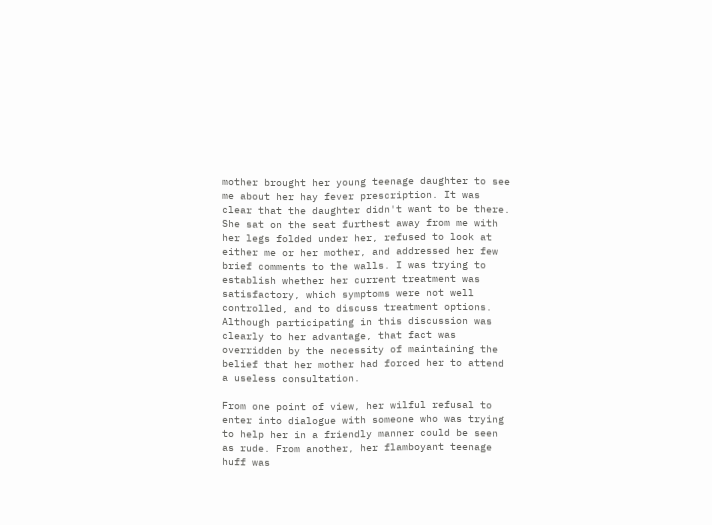mother brought her young teenage daughter to see me about her hay fever prescription. It was clear that the daughter didn't want to be there. She sat on the seat furthest away from me with her legs folded under her, refused to look at either me or her mother, and addressed her few brief comments to the walls. I was trying to establish whether her current treatment was satisfactory, which symptoms were not well controlled, and to discuss treatment options. Although participating in this discussion was clearly to her advantage, that fact was overridden by the necessity of maintaining the belief that her mother had forced her to attend a useless consultation.

From one point of view, her wilful refusal to enter into dialogue with someone who was trying to help her in a friendly manner could be seen as rude. From another, her flamboyant teenage huff was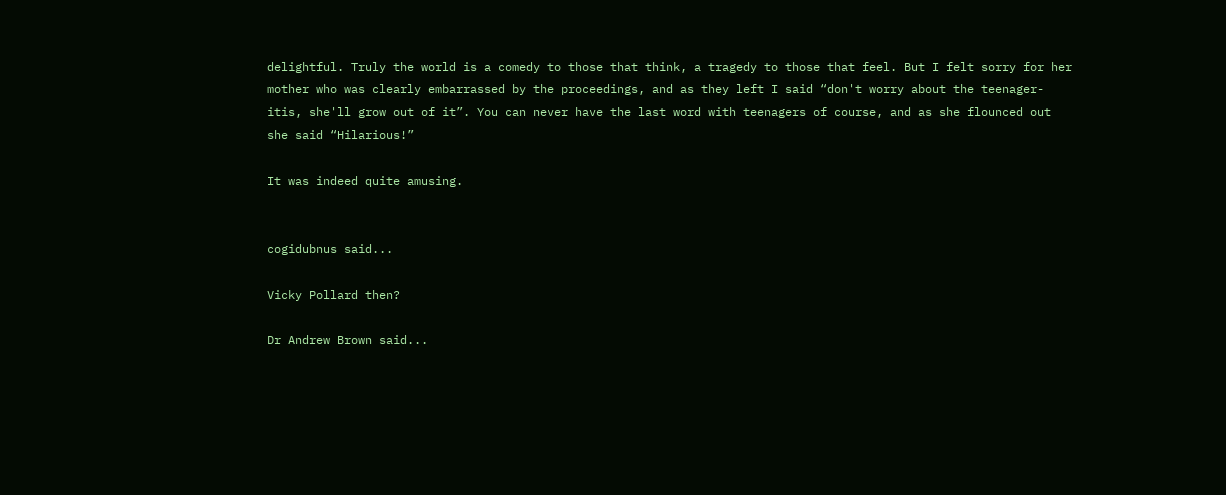delightful. Truly the world is a comedy to those that think, a tragedy to those that feel. But I felt sorry for her mother who was clearly embarrassed by the proceedings, and as they left I said “don't worry about the teenager-itis, she'll grow out of it”. You can never have the last word with teenagers of course, and as she flounced out she said “Hilarious!”

It was indeed quite amusing.


cogidubnus said...

Vicky Pollard then?

Dr Andrew Brown said...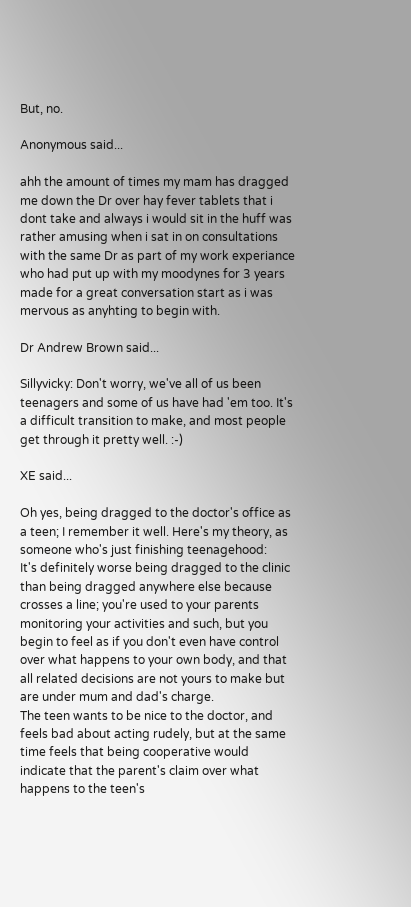But, no.

Anonymous said...

ahh the amount of times my mam has dragged me down the Dr over hay fever tablets that i dont take and always i would sit in the huff was rather amusing when i sat in on consultations with the same Dr as part of my work experiance who had put up with my moodynes for 3 years made for a great conversation start as i was mervous as anyhting to begin with.

Dr Andrew Brown said...

Sillyvicky: Don't worry, we've all of us been teenagers and some of us have had 'em too. It's a difficult transition to make, and most people get through it pretty well. :-)

XE said...

Oh yes, being dragged to the doctor's office as a teen; I remember it well. Here's my theory, as someone who's just finishing teenagehood:
It's definitely worse being dragged to the clinic than being dragged anywhere else because crosses a line; you're used to your parents monitoring your activities and such, but you begin to feel as if you don't even have control over what happens to your own body, and that all related decisions are not yours to make but are under mum and dad's charge.
The teen wants to be nice to the doctor, and feels bad about acting rudely, but at the same time feels that being cooperative would indicate that the parent's claim over what happens to the teen's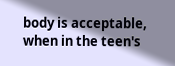body is acceptable, when in the teen's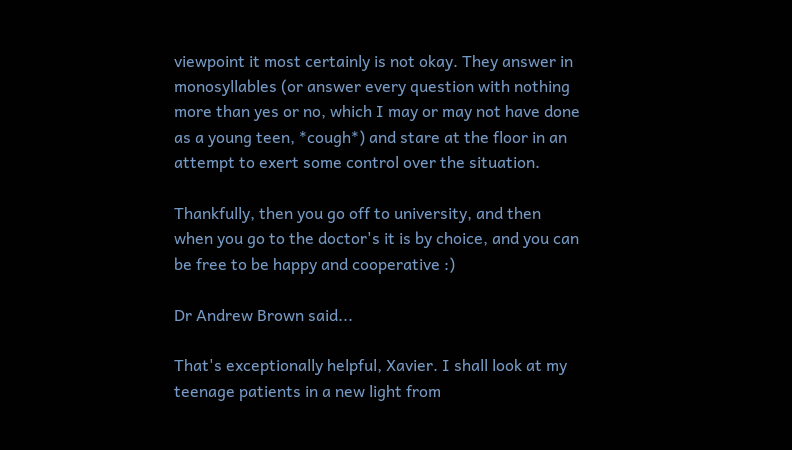viewpoint it most certainly is not okay. They answer in monosyllables (or answer every question with nothing more than yes or no, which I may or may not have done as a young teen, *cough*) and stare at the floor in an attempt to exert some control over the situation.

Thankfully, then you go off to university, and then when you go to the doctor's it is by choice, and you can be free to be happy and cooperative :)

Dr Andrew Brown said...

That's exceptionally helpful, Xavier. I shall look at my teenage patients in a new light from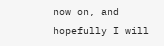now on, and hopefully I will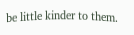be little kinder to them.